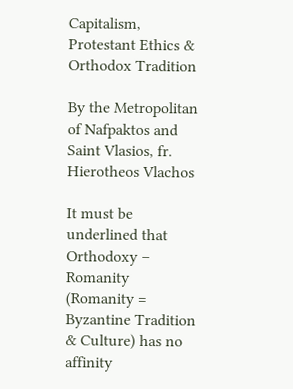Capitalism, Protestant Ethics & Orthodox Tradition

By the Metropolitan of Nafpaktos and Saint Vlasios, fr. Hierotheos Vlachos

It must be underlined that Orthodoxy – Romanity (Romanity = Byzantine Tradition & Culture) has no affinity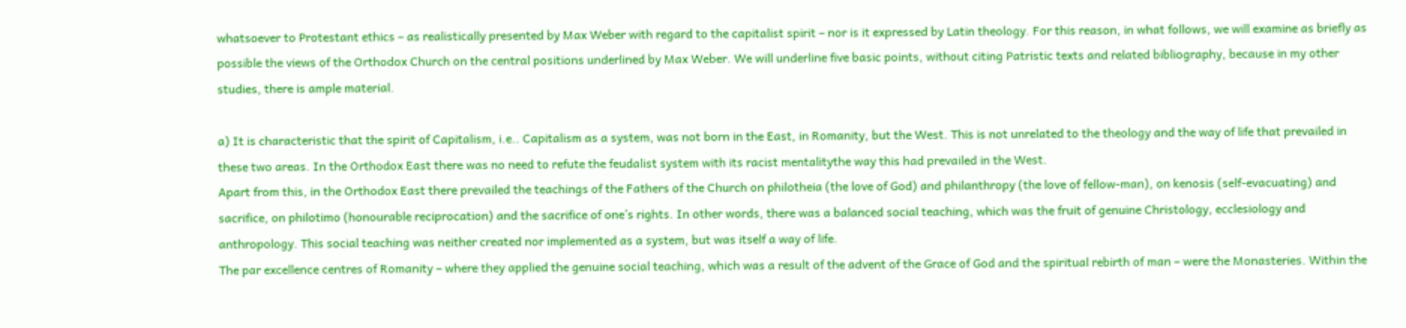whatsoever to Protestant ethics – as realistically presented by Max Weber with regard to the capitalist spirit – nor is it expressed by Latin theology. For this reason, in what follows, we will examine as briefly as possible the views of the Orthodox Church on the central positions underlined by Max Weber. We will underline five basic points, without citing Patristic texts and related bibliography, because in my other studies, there is ample material.

a) It is characteristic that the spirit of Capitalism, i.e.. Capitalism as a system, was not born in the East, in Romanity, but the West. This is not unrelated to the theology and the way of life that prevailed in these two areas. In the Orthodox East there was no need to refute the feudalist system with its racist mentalitythe way this had prevailed in the West.
Apart from this, in the Orthodox East there prevailed the teachings of the Fathers of the Church on philotheia (the love of God) and philanthropy (the love of fellow-man), on kenosis (self-evacuating) and sacrifice, on philotimo (honourable reciprocation) and the sacrifice of one’s rights. In other words, there was a balanced social teaching, which was the fruit of genuine Christology, ecclesiology and anthropology. This social teaching was neither created nor implemented as a system, but was itself a way of life.
The par excellence centres of Romanity – where they applied the genuine social teaching, which was a result of the advent of the Grace of God and the spiritual rebirth of man – were the Monasteries. Within the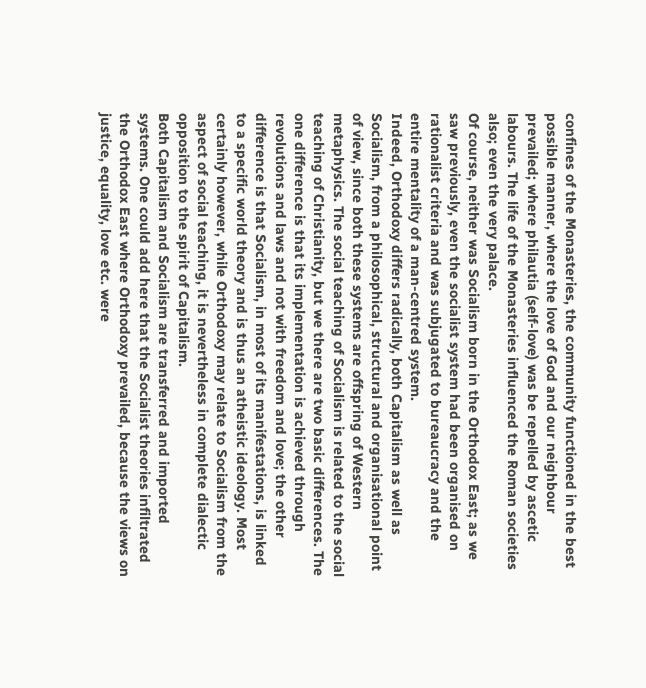confines of the Monasteries, the community functioned in the best possible manner, where the love of God and our neighbour prevailed; where philautia (self-love) was be repelled by ascetic labours. The life of the Monasteries influenced the Roman societies also; even the very palace.
Of course, neither was Socialism born in the Orthodox East; as we saw previously, even the socialist system had been organised on rationalist criteria and was subjugated to bureaucracy and the entire mentality of a man-centred system.
Indeed, Orthodoxy differs radically, both Capitalism as well as Socialism, from a philosophical, structural and organisational point of view, since both these systems are offspring of Western metaphysics. The social teaching of Socialism is related to the social teaching of Christianity, but we there are two basic differences. The one difference is that its implementation is achieved through revolutions and laws and not with freedom and love; the other difference is that Socialism, in most of its manifestations, is linked to a specific world theory and is thus an atheistic ideology. Most certainly however, while Orthodoxy may relate to Socialism from the aspect of social teaching, it is nevertheless in complete dialectic opposition to the spirit of Capitalism.
Both Capitalism and Socialism are transferred and imported systems. One could add here that the Socialist theories infiltrated the Orthodox East where Orthodoxy prevailed, because the views on justice, equality, love etc. were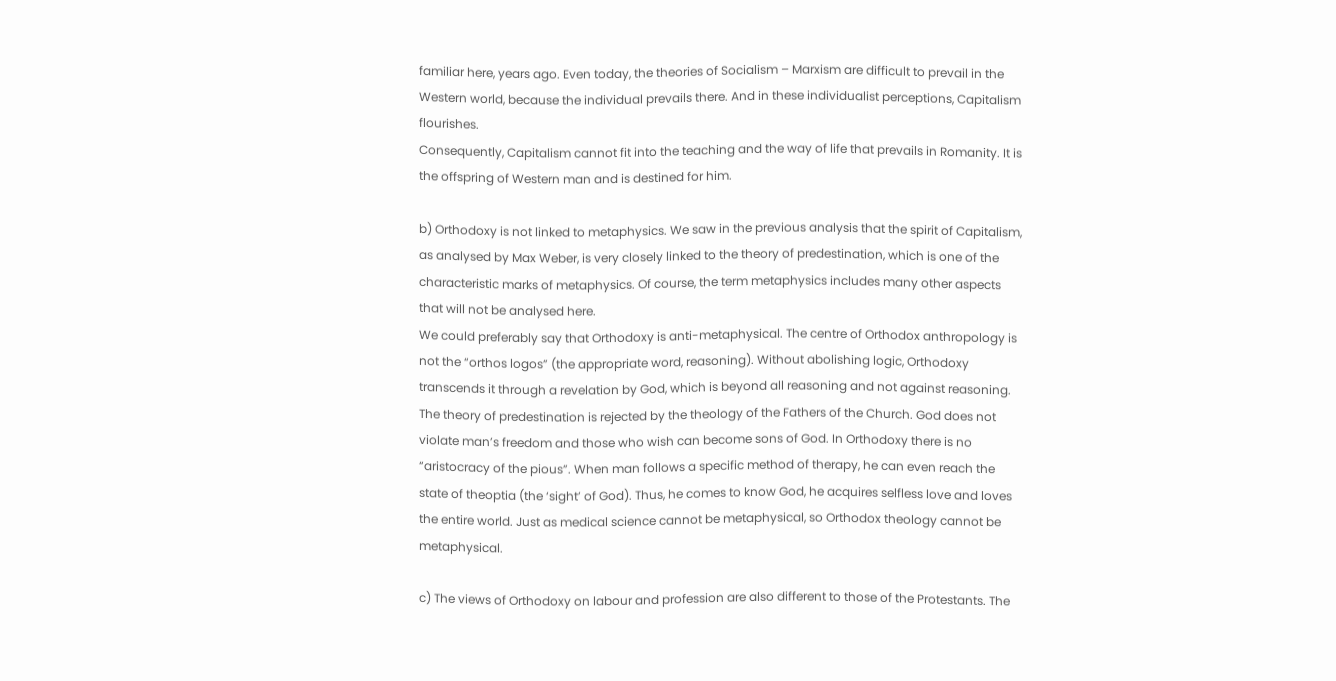familiar here, years ago. Even today, the theories of Socialism – Marxism are difficult to prevail in the Western world, because the individual prevails there. And in these individualist perceptions, Capitalism flourishes.
Consequently, Capitalism cannot fit into the teaching and the way of life that prevails in Romanity. It is the offspring of Western man and is destined for him.

b) Orthodoxy is not linked to metaphysics. We saw in the previous analysis that the spirit of Capitalism, as analysed by Max Weber, is very closely linked to the theory of predestination, which is one of the characteristic marks of metaphysics. Of course, the term metaphysics includes many other aspects that will not be analysed here.
We could preferably say that Orthodoxy is anti-metaphysical. The centre of Orthodox anthropology is not the “orthos logos” (the appropriate word, reasoning). Without abolishing logic, Orthodoxy transcends it through a revelation by God, which is beyond all reasoning and not against reasoning.
The theory of predestination is rejected by the theology of the Fathers of the Church. God does not violate man’s freedom and those who wish can become sons of God. In Orthodoxy there is no “aristocracy of the pious”. When man follows a specific method of therapy, he can even reach the state of theoptia (the ‘sight’ of God). Thus, he comes to know God, he acquires selfless love and loves the entire world. Just as medical science cannot be metaphysical, so Orthodox theology cannot be metaphysical.

c) The views of Orthodoxy on labour and profession are also different to those of the Protestants. The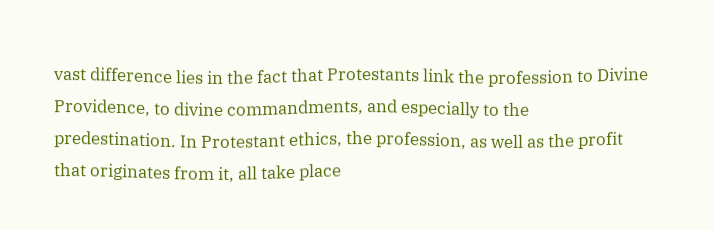vast difference lies in the fact that Protestants link the profession to Divine Providence, to divine commandments, and especially to the predestination. In Protestant ethics, the profession, as well as the profit that originates from it, all take place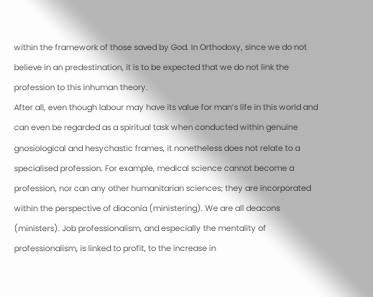within the framework of those saved by God. In Orthodoxy, since we do not believe in an predestination, it is to be expected that we do not link the profession to this inhuman theory.
After all, even though labour may have its value for man’s life in this world and can even be regarded as a spiritual task when conducted within genuine gnosiological and hesychastic frames, it nonetheless does not relate to a specialised profession. For example, medical science cannot become a profession, nor can any other humanitarian sciences; they are incorporated within the perspective of diaconia (ministering). We are all deacons (ministers). Job professionalism, and especially the mentality of professionalism, is linked to profit, to the increase in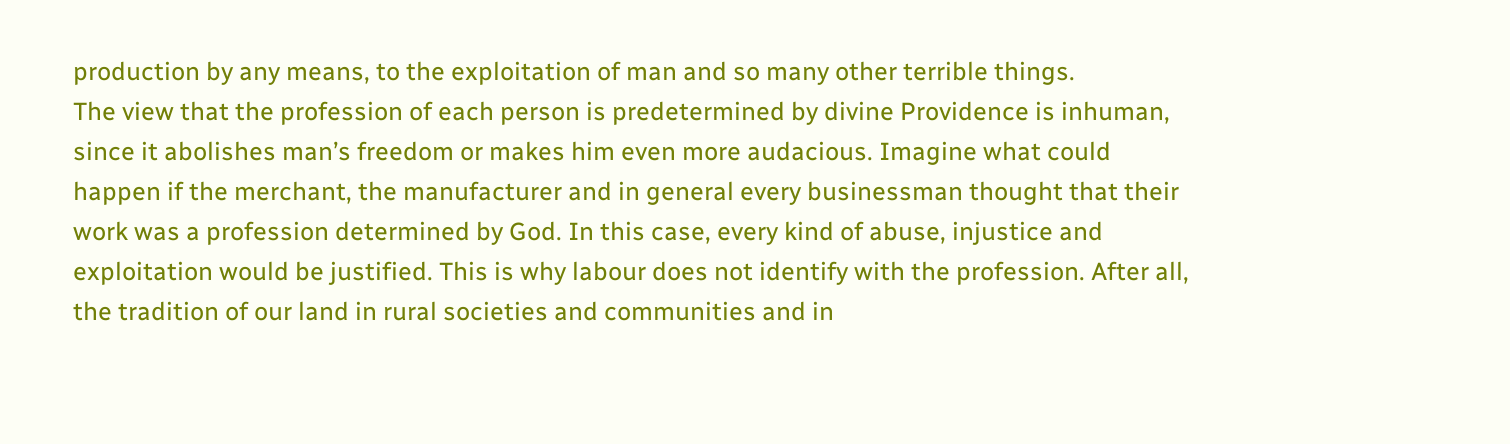production by any means, to the exploitation of man and so many other terrible things.
The view that the profession of each person is predetermined by divine Providence is inhuman, since it abolishes man’s freedom or makes him even more audacious. Imagine what could happen if the merchant, the manufacturer and in general every businessman thought that their work was a profession determined by God. In this case, every kind of abuse, injustice and exploitation would be justified. This is why labour does not identify with the profession. After all, the tradition of our land in rural societies and communities and in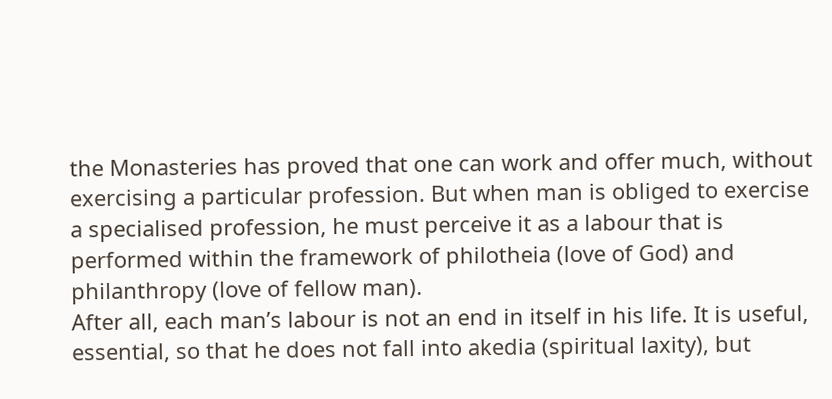the Monasteries has proved that one can work and offer much, without exercising a particular profession. But when man is obliged to exercise a specialised profession, he must perceive it as a labour that is performed within the framework of philotheia (love of God) and philanthropy (love of fellow man).
After all, each man’s labour is not an end in itself in his life. It is useful, essential, so that he does not fall into akedia (spiritual laxity), but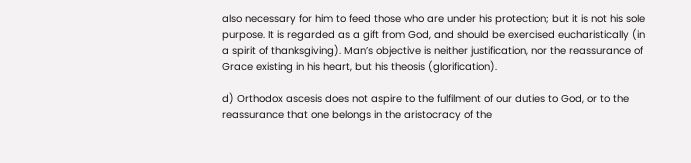also necessary for him to feed those who are under his protection; but it is not his sole purpose. It is regarded as a gift from God, and should be exercised eucharistically (in a spirit of thanksgiving). Man’s objective is neither justification, nor the reassurance of Grace existing in his heart, but his theosis (glorification).

d) Orthodox ascesis does not aspire to the fulfilment of our duties to God, or to the reassurance that one belongs in the aristocracy of the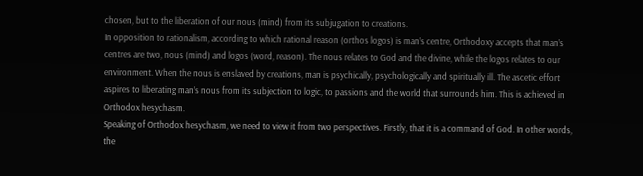chosen, but to the liberation of our nous (mind) from its subjugation to creations.
In opposition to rationalism, according to which rational reason (orthos logos) is man’s centre, Orthodoxy accepts that man’s centres are two, nous (mind) and logos (word, reason). The nous relates to God and the divine, while the logos relates to our environment. When the nous is enslaved by creations, man is psychically, psychologically and spiritually ill. The ascetic effort aspires to liberating man’s nous from its subjection to logic, to passions and the world that surrounds him. This is achieved in Orthodox hesychasm.
Speaking of Orthodox hesychasm, we need to view it from two perspectives. Firstly, that it is a command of God. In other words, the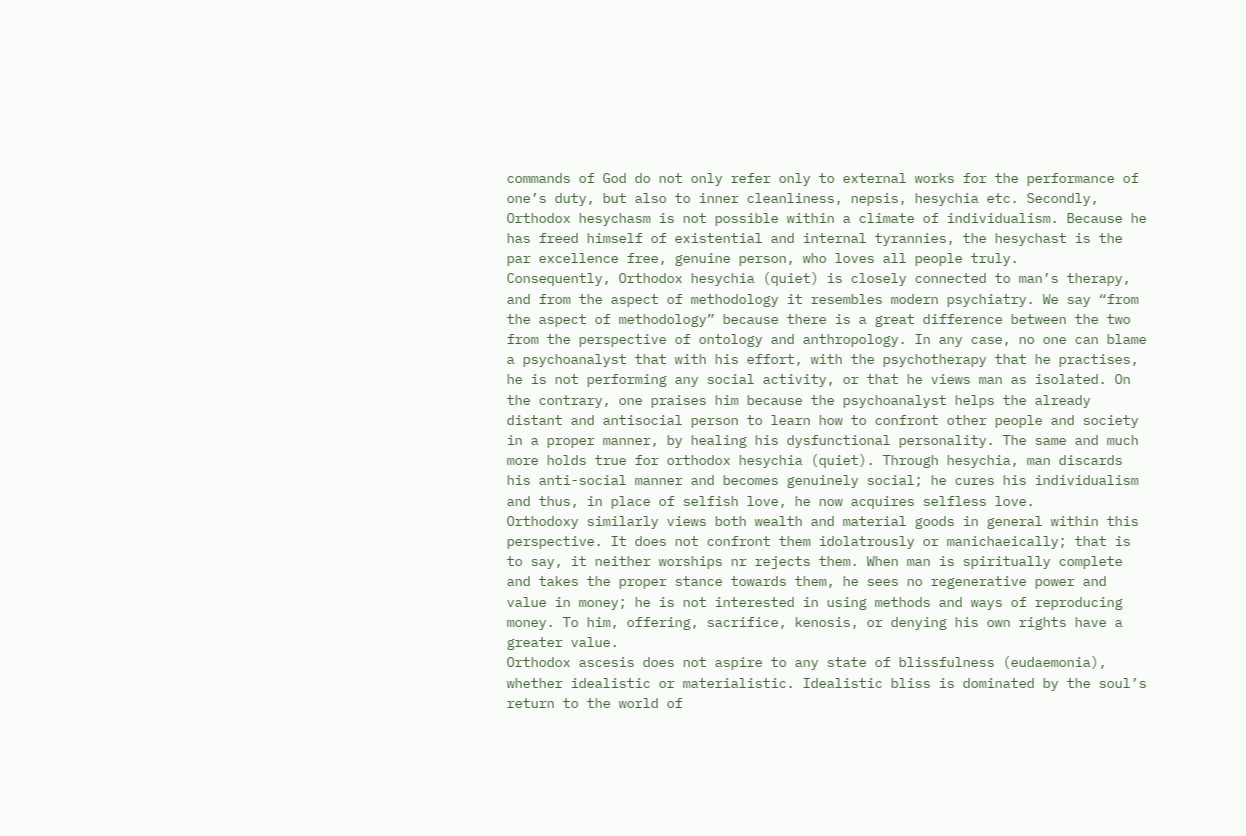commands of God do not only refer only to external works for the performance of one’s duty, but also to inner cleanliness, nepsis, hesychia etc. Secondly, Orthodox hesychasm is not possible within a climate of individualism. Because he has freed himself of existential and internal tyrannies, the hesychast is the par excellence free, genuine person, who loves all people truly.
Consequently, Orthodox hesychia (quiet) is closely connected to man’s therapy, and from the aspect of methodology it resembles modern psychiatry. We say “from the aspect of methodology” because there is a great difference between the two from the perspective of ontology and anthropology. In any case, no one can blame a psychoanalyst that with his effort, with the psychotherapy that he practises, he is not performing any social activity, or that he views man as isolated. On the contrary, one praises him because the psychoanalyst helps the already distant and antisocial person to learn how to confront other people and society in a proper manner, by healing his dysfunctional personality. The same and much more holds true for orthodox hesychia (quiet). Through hesychia, man discards his anti-social manner and becomes genuinely social; he cures his individualism and thus, in place of selfish love, he now acquires selfless love.
Orthodoxy similarly views both wealth and material goods in general within this perspective. It does not confront them idolatrously or manichaeically; that is to say, it neither worships nr rejects them. When man is spiritually complete and takes the proper stance towards them, he sees no regenerative power and value in money; he is not interested in using methods and ways of reproducing money. To him, offering, sacrifice, kenosis, or denying his own rights have a greater value.
Orthodox ascesis does not aspire to any state of blissfulness (eudaemonia), whether idealistic or materialistic. Idealistic bliss is dominated by the soul’s return to the world of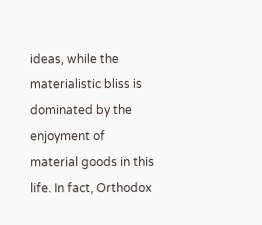ideas, while the materialistic bliss is dominated by the enjoyment of material goods in this life. In fact, Orthodox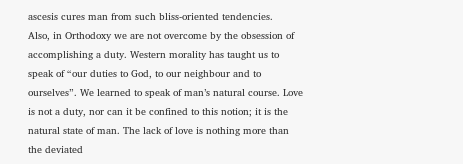ascesis cures man from such bliss-oriented tendencies.
Also, in Orthodoxy we are not overcome by the obsession of accomplishing a duty. Western morality has taught us to speak of “our duties to God, to our neighbour and to ourselves”. We learned to speak of man’s natural course. Love is not a duty, nor can it be confined to this notion; it is the natural state of man. The lack of love is nothing more than the deviated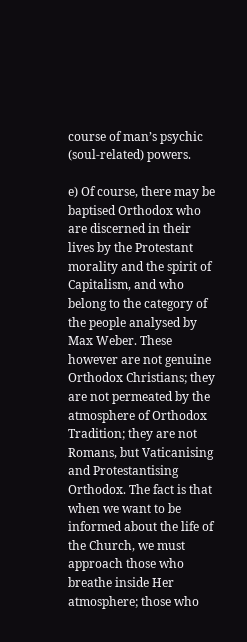course of man’s psychic (soul-related) powers.

e) Of course, there may be baptised Orthodox who are discerned in their lives by the Protestant morality and the spirit of Capitalism, and who belong to the category of the people analysed by Max Weber. These however are not genuine Orthodox Christians; they are not permeated by the atmosphere of Orthodox Tradition; they are not Romans, but Vaticanising and Protestantising Orthodox. The fact is that when we want to be informed about the life of the Church, we must approach those who breathe inside Her atmosphere; those who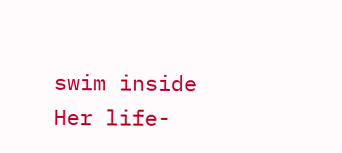swim inside Her life-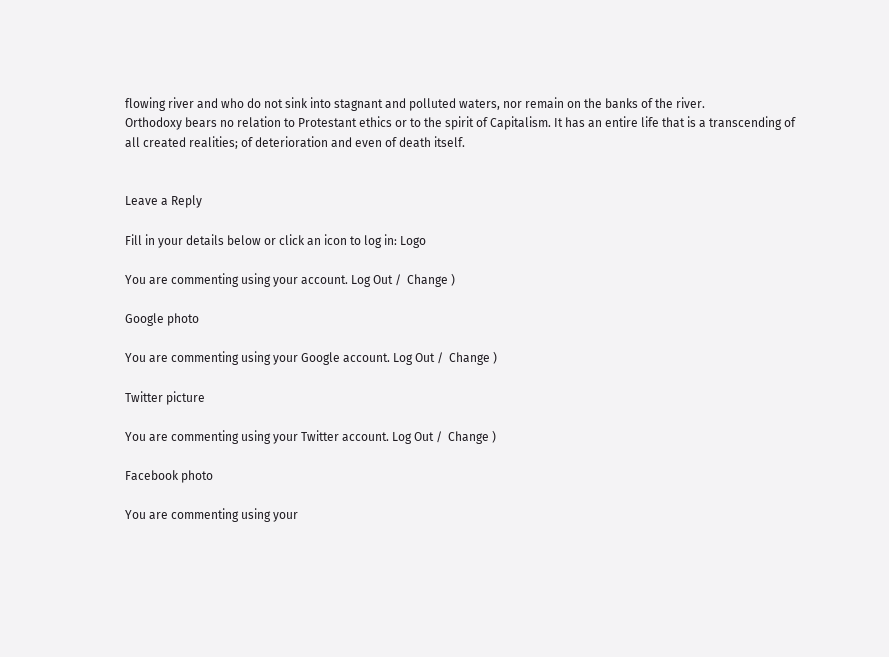flowing river and who do not sink into stagnant and polluted waters, nor remain on the banks of the river.
Orthodoxy bears no relation to Protestant ethics or to the spirit of Capitalism. It has an entire life that is a transcending of all created realities; of deterioration and even of death itself.


Leave a Reply

Fill in your details below or click an icon to log in: Logo

You are commenting using your account. Log Out /  Change )

Google photo

You are commenting using your Google account. Log Out /  Change )

Twitter picture

You are commenting using your Twitter account. Log Out /  Change )

Facebook photo

You are commenting using your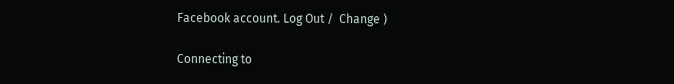Facebook account. Log Out /  Change )

Connecting to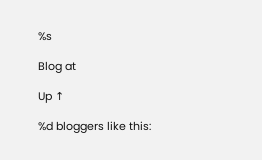%s

Blog at

Up ↑

%d bloggers like this: